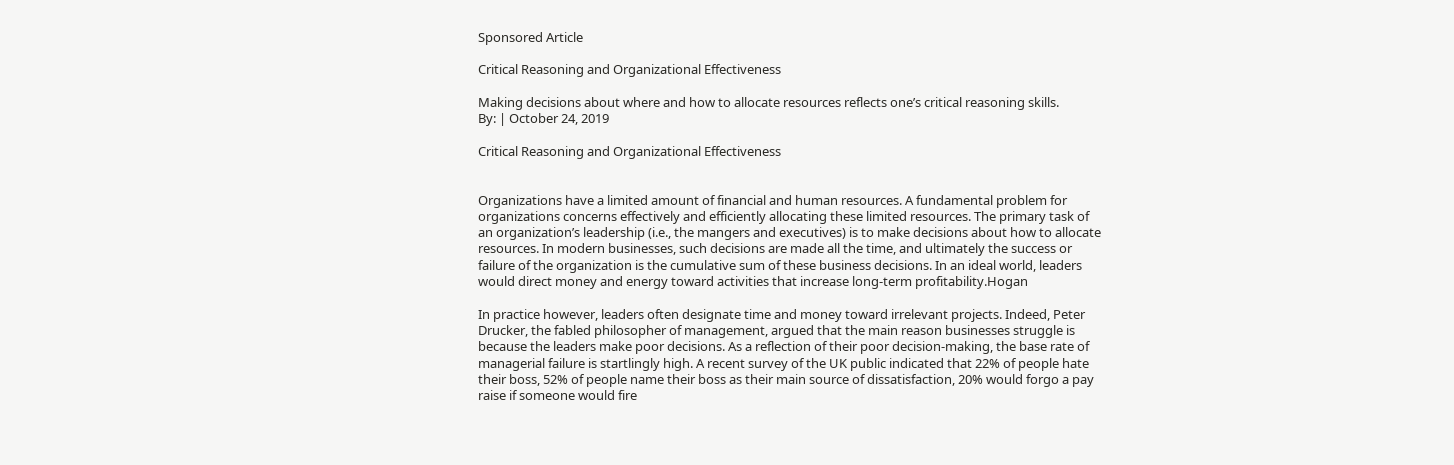Sponsored Article

Critical Reasoning and Organizational Effectiveness

Making decisions about where and how to allocate resources reflects one’s critical reasoning skills.
By: | October 24, 2019

Critical Reasoning and Organizational Effectiveness


Organizations have a limited amount of financial and human resources. A fundamental problem for organizations concerns effectively and efficiently allocating these limited resources. The primary task of an organization’s leadership (i.e., the mangers and executives) is to make decisions about how to allocate resources. In modern businesses, such decisions are made all the time, and ultimately the success or failure of the organization is the cumulative sum of these business decisions. In an ideal world, leaders would direct money and energy toward activities that increase long-term profitability.Hogan

In practice however, leaders often designate time and money toward irrelevant projects. Indeed, Peter Drucker, the fabled philosopher of management, argued that the main reason businesses struggle is because the leaders make poor decisions. As a reflection of their poor decision-making, the base rate of managerial failure is startlingly high. A recent survey of the UK public indicated that 22% of people hate their boss, 52% of people name their boss as their main source of dissatisfaction, 20% would forgo a pay raise if someone would fire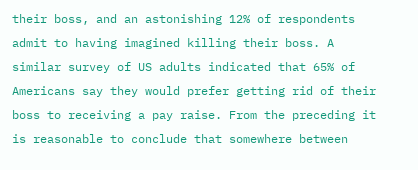their boss, and an astonishing 12% of respondents admit to having imagined killing their boss. A similar survey of US adults indicated that 65% of Americans say they would prefer getting rid of their boss to receiving a pay raise. From the preceding it is reasonable to conclude that somewhere between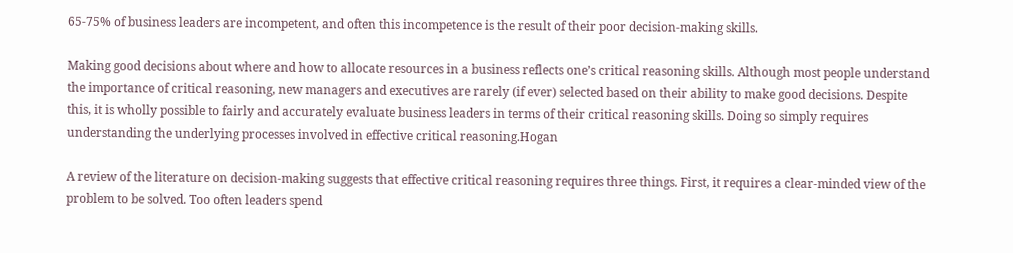65-75% of business leaders are incompetent, and often this incompetence is the result of their poor decision-making skills.

Making good decisions about where and how to allocate resources in a business reflects one’s critical reasoning skills. Although most people understand the importance of critical reasoning, new managers and executives are rarely (if ever) selected based on their ability to make good decisions. Despite this, it is wholly possible to fairly and accurately evaluate business leaders in terms of their critical reasoning skills. Doing so simply requires understanding the underlying processes involved in effective critical reasoning.Hogan

A review of the literature on decision-making suggests that effective critical reasoning requires three things. First, it requires a clear-minded view of the problem to be solved. Too often leaders spend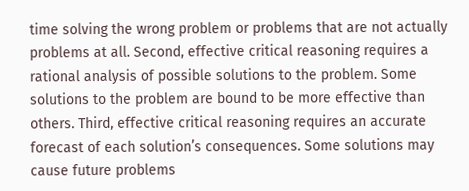time solving the wrong problem or problems that are not actually problems at all. Second, effective critical reasoning requires a rational analysis of possible solutions to the problem. Some solutions to the problem are bound to be more effective than others. Third, effective critical reasoning requires an accurate forecast of each solution’s consequences. Some solutions may cause future problems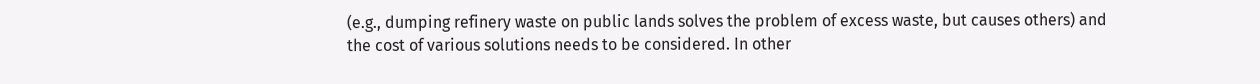(e.g., dumping refinery waste on public lands solves the problem of excess waste, but causes others) and the cost of various solutions needs to be considered. In other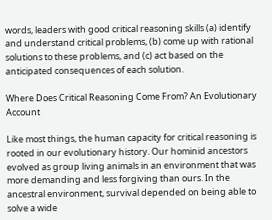words, leaders with good critical reasoning skills (a) identify and understand critical problems, (b) come up with rational solutions to these problems, and (c) act based on the anticipated consequences of each solution.

Where Does Critical Reasoning Come From? An Evolutionary Account

Like most things, the human capacity for critical reasoning is rooted in our evolutionary history. Our hominid ancestors evolved as group living animals in an environment that was more demanding and less forgiving than ours. In the ancestral environment, survival depended on being able to solve a wide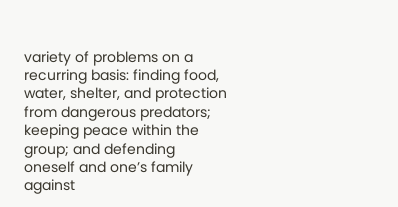variety of problems on a recurring basis: finding food, water, shelter, and protection from dangerous predators; keeping peace within the group; and defending oneself and one’s family against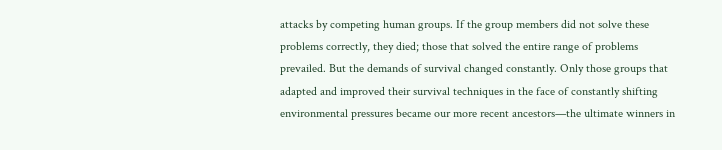attacks by competing human groups. If the group members did not solve these problems correctly, they died; those that solved the entire range of problems prevailed. But the demands of survival changed constantly. Only those groups that adapted and improved their survival techniques in the face of constantly shifting environmental pressures became our more recent ancestors—the ultimate winners in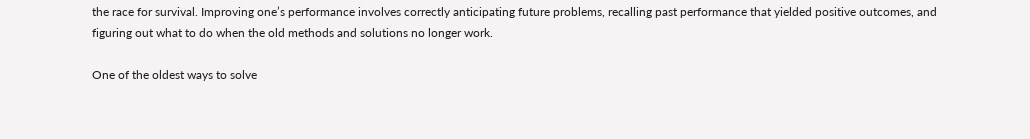the race for survival. Improving one’s performance involves correctly anticipating future problems, recalling past performance that yielded positive outcomes, and figuring out what to do when the old methods and solutions no longer work.

One of the oldest ways to solve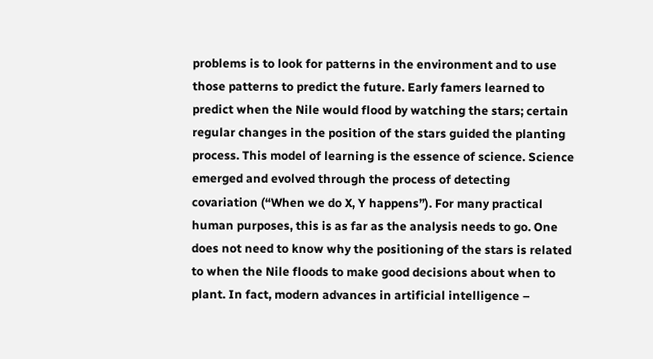problems is to look for patterns in the environment and to use those patterns to predict the future. Early famers learned to predict when the Nile would flood by watching the stars; certain regular changes in the position of the stars guided the planting process. This model of learning is the essence of science. Science emerged and evolved through the process of detecting covariation (“When we do X, Y happens”). For many practical human purposes, this is as far as the analysis needs to go. One does not need to know why the positioning of the stars is related to when the Nile floods to make good decisions about when to plant. In fact, modern advances in artificial intelligence –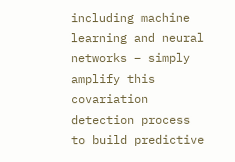including machine learning and neural networks – simply amplify this covariation detection process to build predictive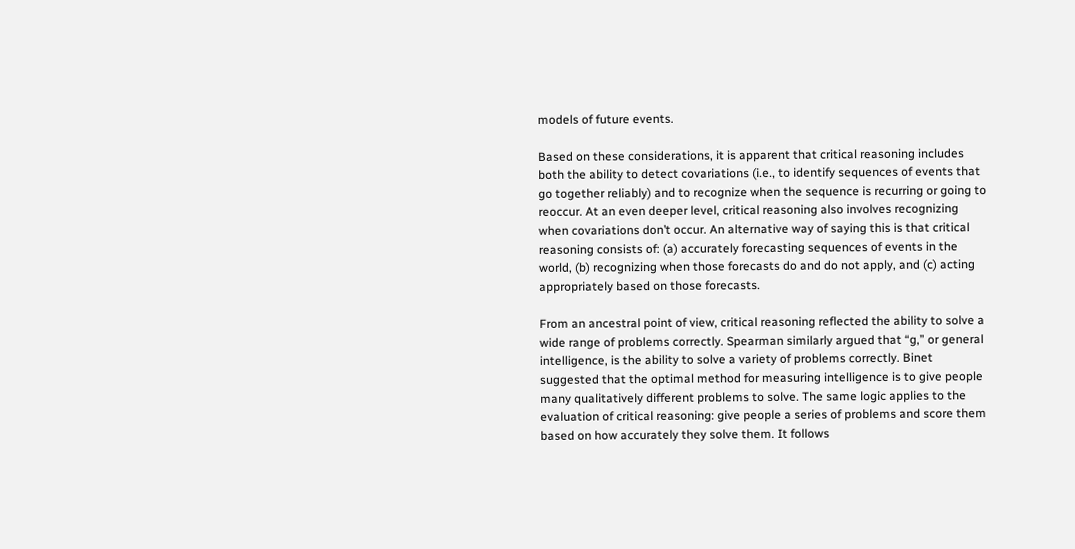models of future events.

Based on these considerations, it is apparent that critical reasoning includes both the ability to detect covariations (i.e., to identify sequences of events that go together reliably) and to recognize when the sequence is recurring or going to reoccur. At an even deeper level, critical reasoning also involves recognizing when covariations don’t occur. An alternative way of saying this is that critical reasoning consists of: (a) accurately forecasting sequences of events in the world, (b) recognizing when those forecasts do and do not apply, and (c) acting appropriately based on those forecasts.

From an ancestral point of view, critical reasoning reflected the ability to solve a wide range of problems correctly. Spearman similarly argued that “g,” or general intelligence, is the ability to solve a variety of problems correctly. Binet suggested that the optimal method for measuring intelligence is to give people many qualitatively different problems to solve. The same logic applies to the evaluation of critical reasoning: give people a series of problems and score them based on how accurately they solve them. It follows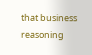that business reasoning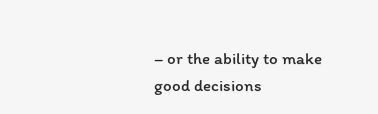– or the ability to make good decisions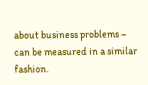about business problems – can be measured in a similar fashion.